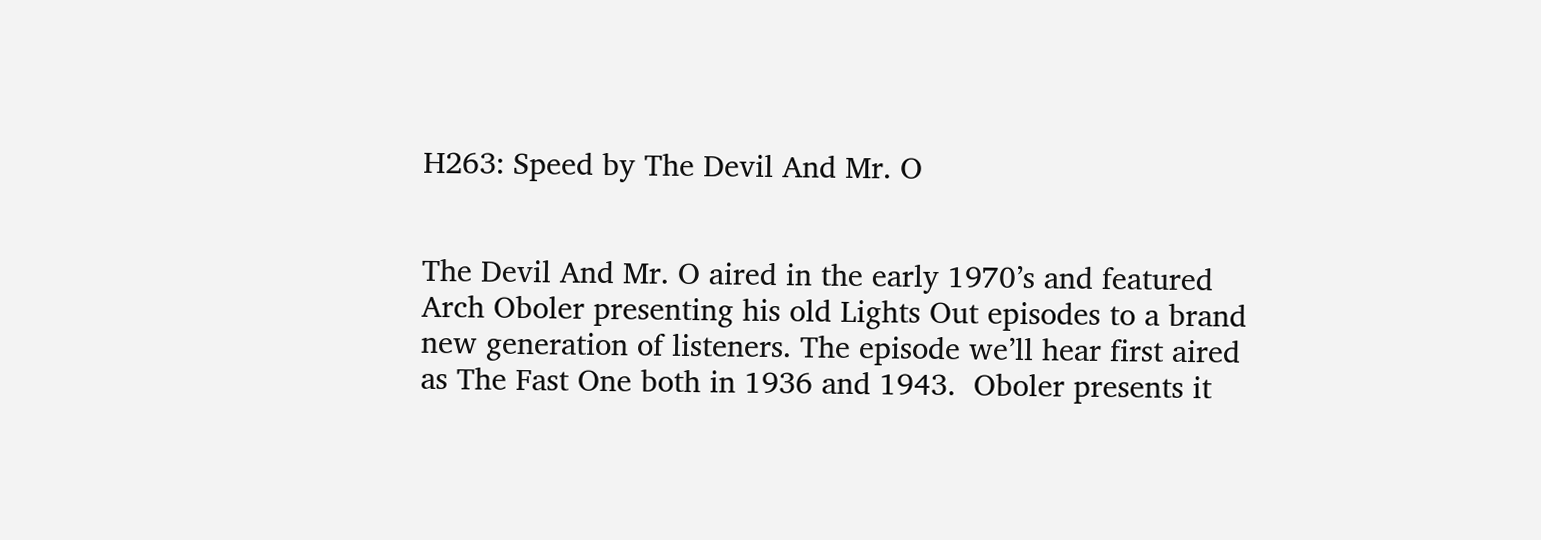H263: Speed by The Devil And Mr. O


The Devil And Mr. O aired in the early 1970’s and featured Arch Oboler presenting his old Lights Out episodes to a brand new generation of listeners. The episode we’ll hear first aired as The Fast One both in 1936 and 1943.  Oboler presents it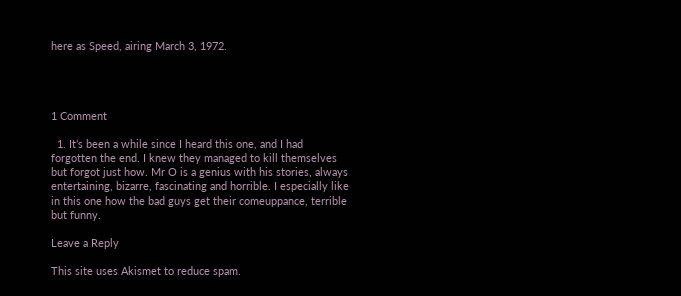here as Speed, airing March 3, 1972.




1 Comment

  1. It’s been a while since I heard this one, and I had forgotten the end. I knew they managed to kill themselves but forgot just how. Mr O is a genius with his stories, always entertaining, bizarre, fascinating and horrible. I especially like in this one how the bad guys get their comeuppance, terrible but funny.

Leave a Reply

This site uses Akismet to reduce spam.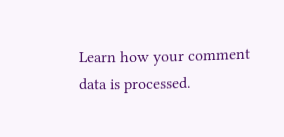Learn how your comment data is processed.